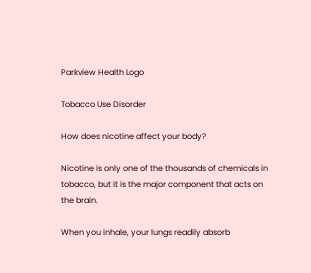Parkview Health Logo

Tobacco Use Disorder

How does nicotine affect your body?

Nicotine is only one of the thousands of chemicals in tobacco, but it is the major component that acts on the brain.

When you inhale, your lungs readily absorb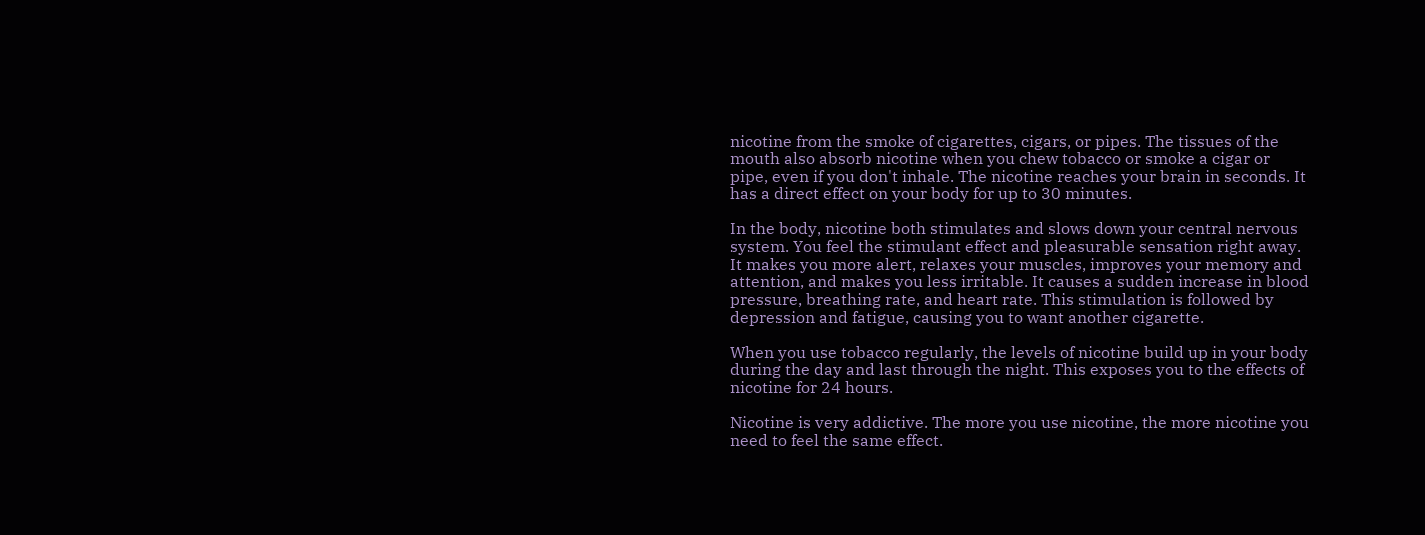nicotine from the smoke of cigarettes, cigars, or pipes. The tissues of the mouth also absorb nicotine when you chew tobacco or smoke a cigar or pipe, even if you don't inhale. The nicotine reaches your brain in seconds. It has a direct effect on your body for up to 30 minutes.

In the body, nicotine both stimulates and slows down your central nervous system. You feel the stimulant effect and pleasurable sensation right away. It makes you more alert, relaxes your muscles, improves your memory and attention, and makes you less irritable. It causes a sudden increase in blood pressure, breathing rate, and heart rate. This stimulation is followed by depression and fatigue, causing you to want another cigarette.

When you use tobacco regularly, the levels of nicotine build up in your body during the day and last through the night. This exposes you to the effects of nicotine for 24 hours.

Nicotine is very addictive. The more you use nicotine, the more nicotine you need to feel the same effect.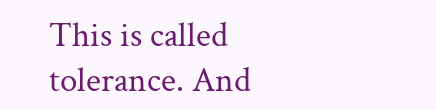This is called tolerance. And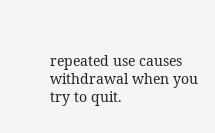repeated use causes withdrawal when you try to quit.